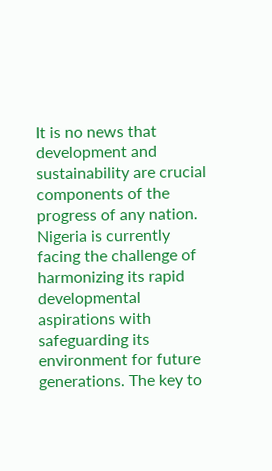It is no news that development and sustainability are crucial components of the progress of any nation. Nigeria is currently facing the challenge of harmonizing its rapid developmental aspirations with safeguarding its environment for future generations. The key to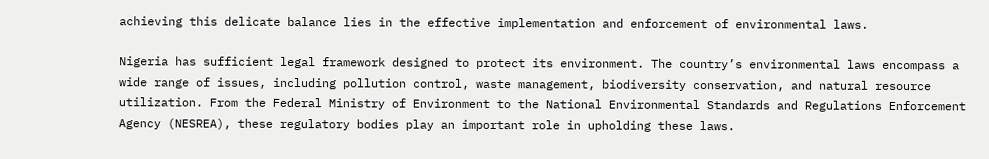achieving this delicate balance lies in the effective implementation and enforcement of environmental laws.

Nigeria has sufficient legal framework designed to protect its environment. The country’s environmental laws encompass a wide range of issues, including pollution control, waste management, biodiversity conservation, and natural resource utilization. From the Federal Ministry of Environment to the National Environmental Standards and Regulations Enforcement Agency (NESREA), these regulatory bodies play an important role in upholding these laws.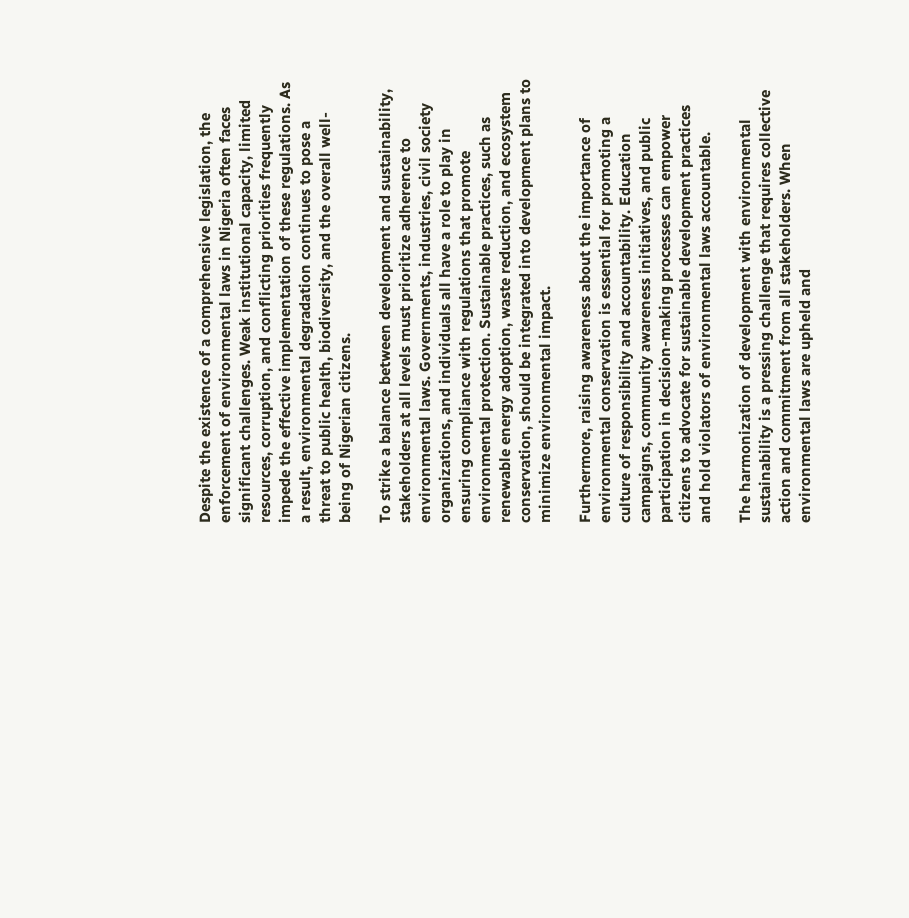Despite the existence of a comprehensive legislation, the enforcement of environmental laws in Nigeria often faces significant challenges. Weak institutional capacity, limited resources, corruption, and conflicting priorities frequently impede the effective implementation of these regulations. As a result, environmental degradation continues to pose a threat to public health, biodiversity, and the overall well-being of Nigerian citizens.

To strike a balance between development and sustainability, stakeholders at all levels must prioritize adherence to environmental laws. Governments, industries, civil society organizations, and individuals all have a role to play in ensuring compliance with regulations that promote environmental protection. Sustainable practices, such as renewable energy adoption, waste reduction, and ecosystem conservation, should be integrated into development plans to minimize environmental impact.

Furthermore, raising awareness about the importance of environmental conservation is essential for promoting a culture of responsibility and accountability. Education campaigns, community awareness initiatives, and public participation in decision-making processes can empower citizens to advocate for sustainable development practices and hold violators of environmental laws accountable.

The harmonization of development with environmental sustainability is a pressing challenge that requires collective action and commitment from all stakeholders. When environmental laws are upheld and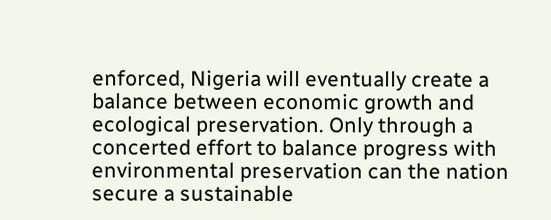enforced, Nigeria will eventually create a balance between economic growth and ecological preservation. Only through a concerted effort to balance progress with environmental preservation can the nation secure a sustainable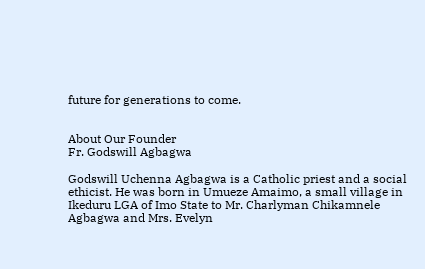future for generations to come.


About Our Founder
Fr. Godswill Agbagwa

Godswill Uchenna Agbagwa is a Catholic priest and a social ethicist. He was born in Umueze Amaimo, a small village in Ikeduru LGA of Imo State to Mr. Charlyman Chikamnele Agbagwa and Mrs. Evelyn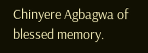Chinyere Agbagwa of blessed memory.